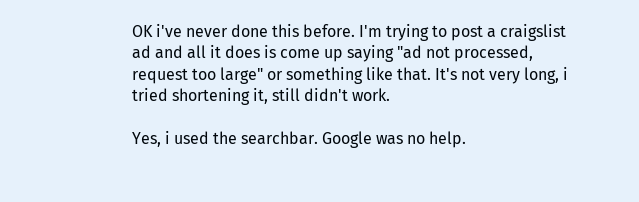OK i've never done this before. I'm trying to post a craigslist ad and all it does is come up saying "ad not processed, request too large" or something like that. It's not very long, i tried shortening it, still didn't work.

Yes, i used the searchbar. Google was no help.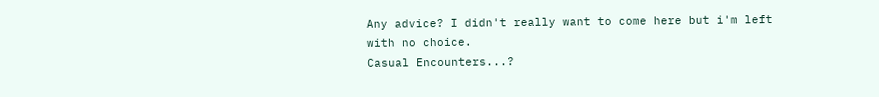Any advice? I didn't really want to come here but i'm left with no choice.
Casual Encounters...?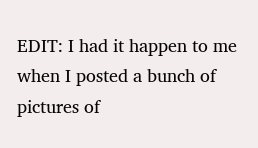EDIT: I had it happen to me when I posted a bunch of pictures of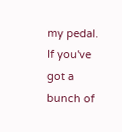my pedal. If you've got a bunch of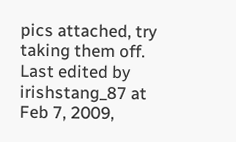pics attached, try taking them off.
Last edited by irishstang_87 at Feb 7, 2009,